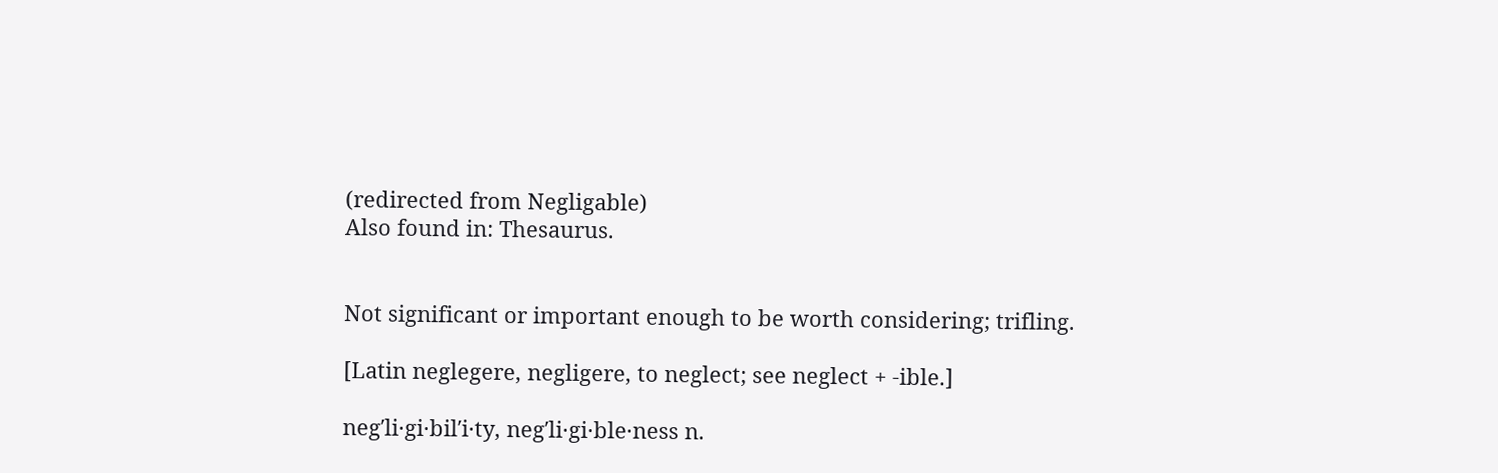(redirected from Negligable)
Also found in: Thesaurus.


Not significant or important enough to be worth considering; trifling.

[Latin neglegere, negligere, to neglect; see neglect + -ible.]

neg′li·gi·bil′i·ty, neg′li·gi·ble·ness n.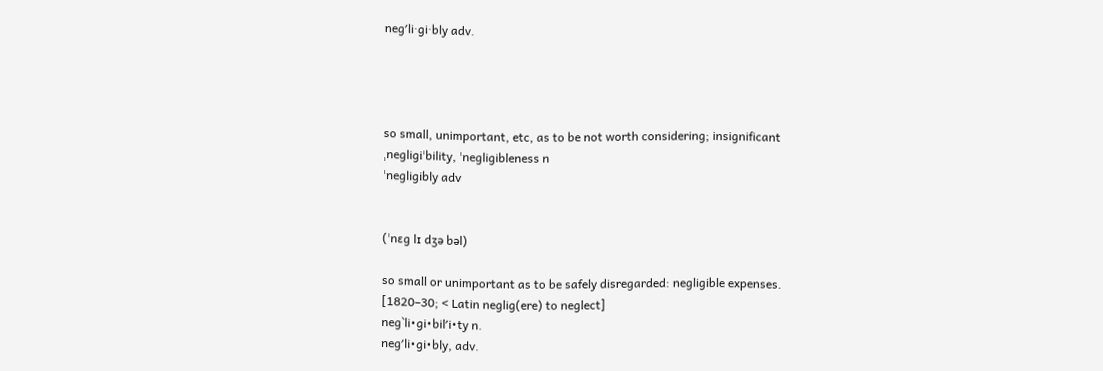neg′li·gi·bly adv.




so small, unimportant, etc, as to be not worth considering; insignificant
ˌnegligiˈbility, ˈnegligibleness n
ˈnegligibly adv


(ˈnɛg lɪ dʒə bəl)

so small or unimportant as to be safely disregarded: negligible expenses.
[1820–30; < Latin neglig(ere) to neglect]
neg`li•gi•bil′i•ty n.
neg′li•gi•bly, adv.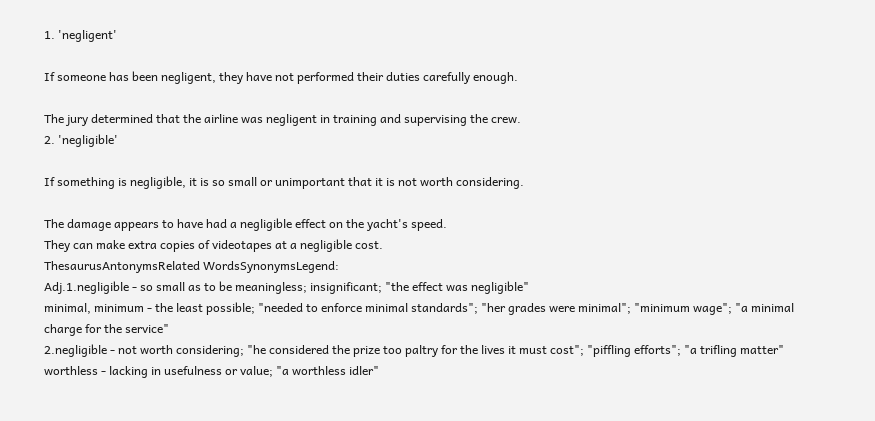1. 'negligent'

If someone has been negligent, they have not performed their duties carefully enough.

The jury determined that the airline was negligent in training and supervising the crew.
2. 'negligible'

If something is negligible, it is so small or unimportant that it is not worth considering.

The damage appears to have had a negligible effect on the yacht's speed.
They can make extra copies of videotapes at a negligible cost.
ThesaurusAntonymsRelated WordsSynonymsLegend:
Adj.1.negligible - so small as to be meaningless; insignificant; "the effect was negligible"
minimal, minimum - the least possible; "needed to enforce minimal standards"; "her grades were minimal"; "minimum wage"; "a minimal charge for the service"
2.negligible - not worth considering; "he considered the prize too paltry for the lives it must cost"; "piffling efforts"; "a trifling matter"
worthless - lacking in usefulness or value; "a worthless idler"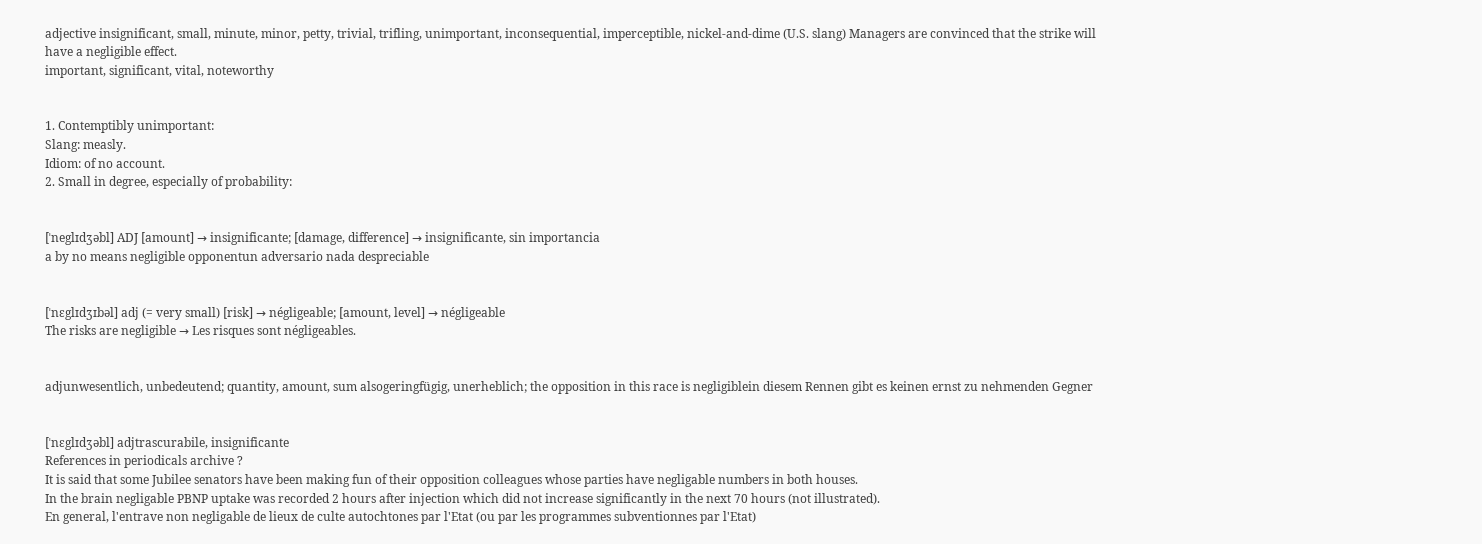adjective insignificant, small, minute, minor, petty, trivial, trifling, unimportant, inconsequential, imperceptible, nickel-and-dime (U.S. slang) Managers are convinced that the strike will have a negligible effect.
important, significant, vital, noteworthy


1. Contemptibly unimportant:
Slang: measly.
Idiom: of no account.
2. Small in degree, especially of probability:


[ˈneglɪdʒəbl] ADJ [amount] → insignificante; [damage, difference] → insignificante, sin importancia
a by no means negligible opponentun adversario nada despreciable


[ˈnɛglɪdʒɪbəl] adj (= very small) [risk] → négligeable; [amount, level] → négligeable
The risks are negligible → Les risques sont négligeables.


adjunwesentlich, unbedeutend; quantity, amount, sum alsogeringfügig, unerheblich; the opposition in this race is negligiblein diesem Rennen gibt es keinen ernst zu nehmenden Gegner


[ˈnɛglɪdʒəbl] adjtrascurabile, insignificante
References in periodicals archive ?
It is said that some Jubilee senators have been making fun of their opposition colleagues whose parties have negligable numbers in both houses.
In the brain negligable PBNP uptake was recorded 2 hours after injection which did not increase significantly in the next 70 hours (not illustrated).
En general, l'entrave non negligable de lieux de culte autochtones par l'Etat (ou par les programmes subventionnes par l'Etat)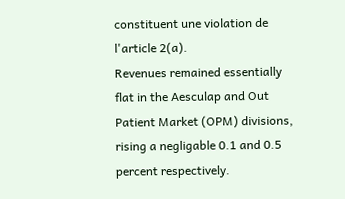constituent une violation de l'article 2(a).
Revenues remained essentially flat in the Aesculap and Out Patient Market (OPM) divisions, rising a negligable 0.1 and 0.5 percent respectively.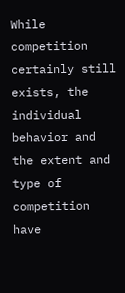While competition certainly still exists, the individual behavior and the extent and type of competition have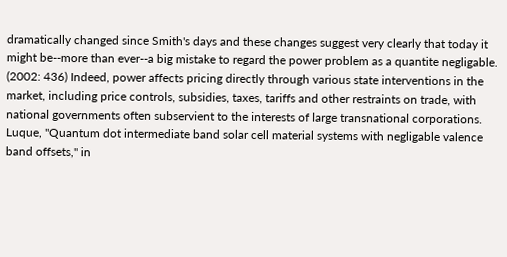dramatically changed since Smith's days and these changes suggest very clearly that today it might be--more than ever--a big mistake to regard the power problem as a quantite negligable. (2002: 436) Indeed, power affects pricing directly through various state interventions in the market, including price controls, subsidies, taxes, tariffs and other restraints on trade, with national governments often subservient to the interests of large transnational corporations.
Luque, "Quantum dot intermediate band solar cell material systems with negligable valence band offsets," in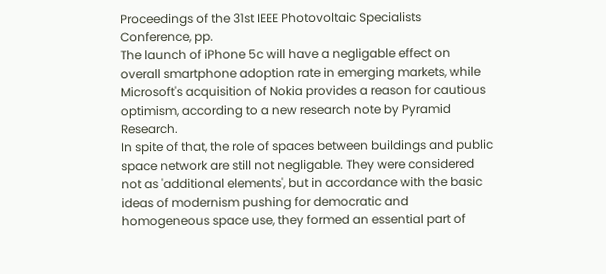Proceedings of the 31st IEEE Photovoltaic Specialists Conference, pp.
The launch of iPhone 5c will have a negligable effect on overall smartphone adoption rate in emerging markets, while Microsoft's acquisition of Nokia provides a reason for cautious optimism, according to a new research note by Pyramid Research.
In spite of that, the role of spaces between buildings and public space network are still not negligable. They were considered not as 'additional elements', but in accordance with the basic ideas of modernism pushing for democratic and homogeneous space use, they formed an essential part of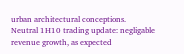urban architectural conceptions.
Neutral 1H10 trading update: negligable revenue growth, as expected